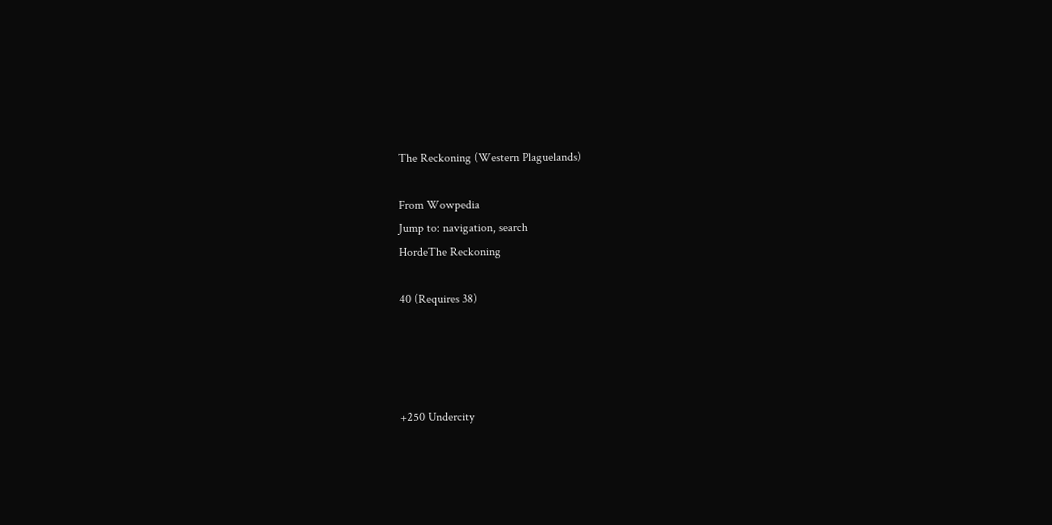The Reckoning (Western Plaguelands)

From Wowpedia
Jump to: navigation, search
HordeThe Reckoning

40 (Requires 38)




+250 Undercity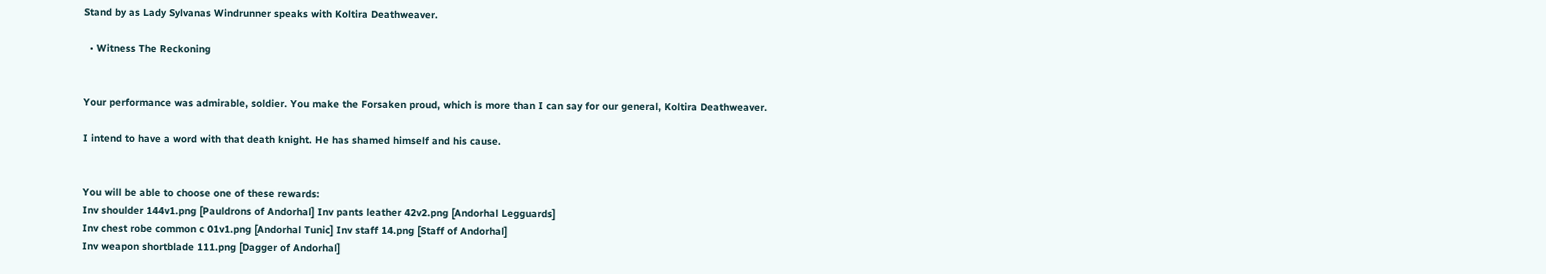Stand by as Lady Sylvanas Windrunner speaks with Koltira Deathweaver.

  • Witness The Reckoning


Your performance was admirable, soldier. You make the Forsaken proud, which is more than I can say for our general, Koltira Deathweaver.

I intend to have a word with that death knight. He has shamed himself and his cause.


You will be able to choose one of these rewards:
Inv shoulder 144v1.png [Pauldrons of Andorhal] Inv pants leather 42v2.png [Andorhal Legguards]
Inv chest robe common c 01v1.png [Andorhal Tunic] Inv staff 14.png [Staff of Andorhal]
Inv weapon shortblade 111.png [Dagger of Andorhal]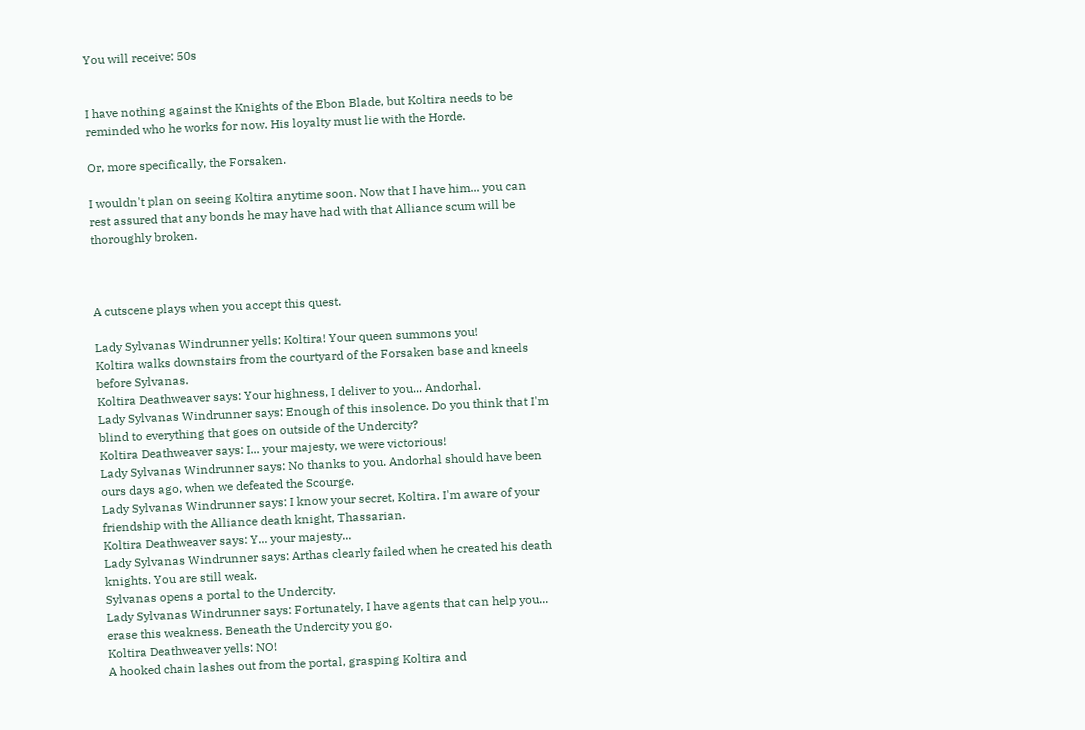You will receive: 50s


I have nothing against the Knights of the Ebon Blade, but Koltira needs to be reminded who he works for now. His loyalty must lie with the Horde.

Or, more specifically, the Forsaken.

I wouldn't plan on seeing Koltira anytime soon. Now that I have him... you can rest assured that any bonds he may have had with that Alliance scum will be thoroughly broken.



A cutscene plays when you accept this quest.

Lady Sylvanas Windrunner yells: Koltira! Your queen summons you!
Koltira walks downstairs from the courtyard of the Forsaken base and kneels before Sylvanas.
Koltira Deathweaver says: Your highness, I deliver to you... Andorhal.
Lady Sylvanas Windrunner says: Enough of this insolence. Do you think that I'm blind to everything that goes on outside of the Undercity?
Koltira Deathweaver says: I... your majesty, we were victorious!
Lady Sylvanas Windrunner says: No thanks to you. Andorhal should have been ours days ago, when we defeated the Scourge.
Lady Sylvanas Windrunner says: I know your secret, Koltira. I'm aware of your friendship with the Alliance death knight, Thassarian.
Koltira Deathweaver says: Y... your majesty...
Lady Sylvanas Windrunner says: Arthas clearly failed when he created his death knights. You are still weak.
Sylvanas opens a portal to the Undercity.
Lady Sylvanas Windrunner says: Fortunately, I have agents that can help you... erase this weakness. Beneath the Undercity you go.
Koltira Deathweaver yells: NO!
A hooked chain lashes out from the portal, grasping Koltira and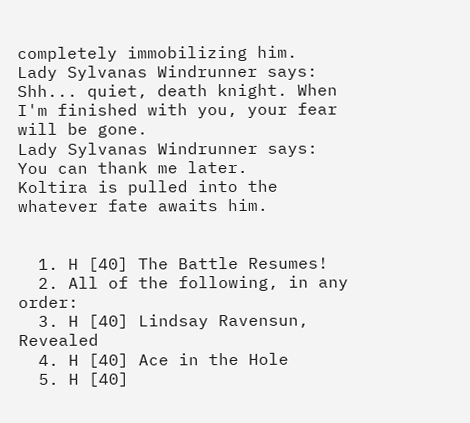completely immobilizing him.
Lady Sylvanas Windrunner says: Shh... quiet, death knight. When I'm finished with you, your fear will be gone.
Lady Sylvanas Windrunner says: You can thank me later.
Koltira is pulled into the whatever fate awaits him.


  1. H [40] The Battle Resumes!
  2. All of the following, in any order:
  3. H [40] Lindsay Ravensun, Revealed
  4. H [40] Ace in the Hole
  5. H [40]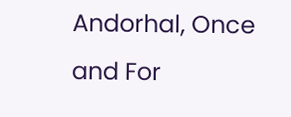Andorhal, Once and For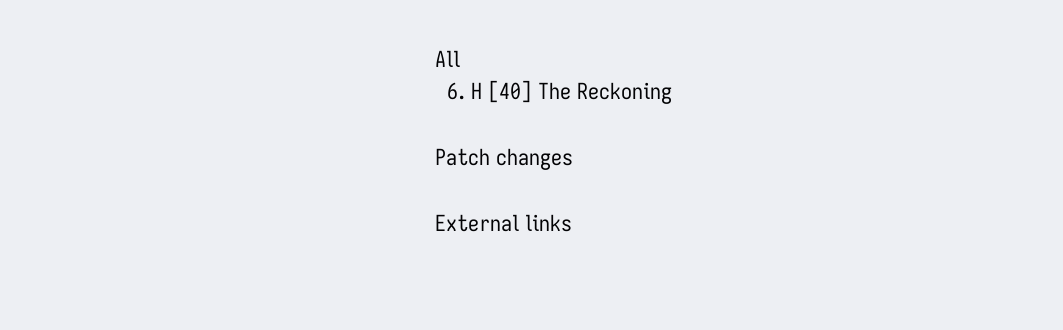All
  6. H [40] The Reckoning

Patch changes

External links